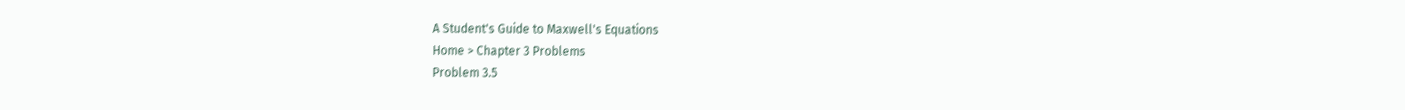A Student's Guide to Maxwell's Equations
Home > Chapter 3 Problems
Problem 3.5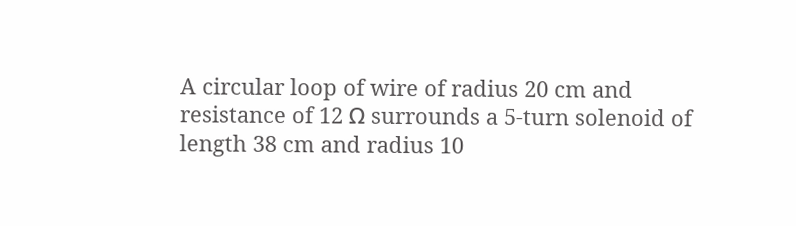A circular loop of wire of radius 20 cm and resistance of 12 Ω surrounds a 5-turn solenoid of length 38 cm and radius 10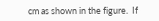cm as shown in the figure.  If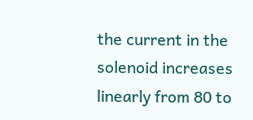the current in the solenoid increases linearly from 80 to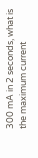300 mA in 2 seconds, what is the maximum current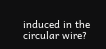induced in the circular wire?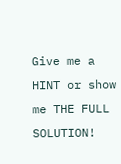Give me a HINT or show me THE FULL SOLUTION!